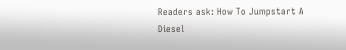Readers ask: How To Jumpstart A Diesel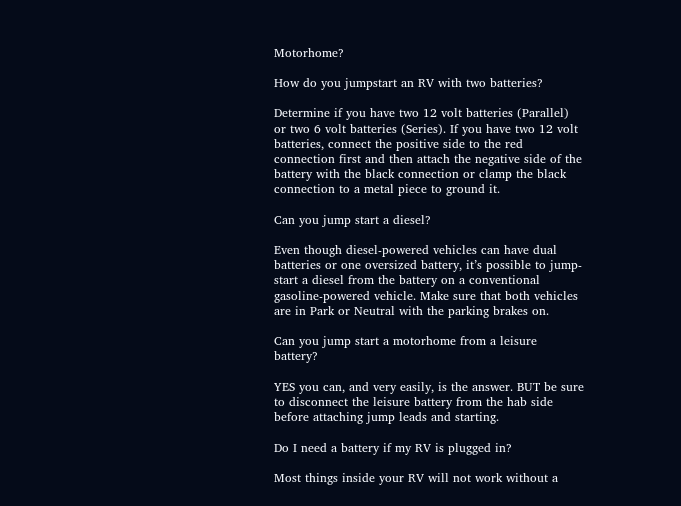Motorhome?

How do you jumpstart an RV with two batteries?

Determine if you have two 12 volt batteries (Parallel) or two 6 volt batteries (Series). If you have two 12 volt batteries, connect the positive side to the red connection first and then attach the negative side of the battery with the black connection or clamp the black connection to a metal piece to ground it.

Can you jump start a diesel?

Even though diesel-powered vehicles can have dual batteries or one oversized battery, it’s possible to jump-start a diesel from the battery on a conventional gasoline-powered vehicle. Make sure that both vehicles are in Park or Neutral with the parking brakes on.

Can you jump start a motorhome from a leisure battery?

YES you can, and very easily, is the answer. BUT be sure to disconnect the leisure battery from the hab side before attaching jump leads and starting.

Do I need a battery if my RV is plugged in?

Most things inside your RV will not work without a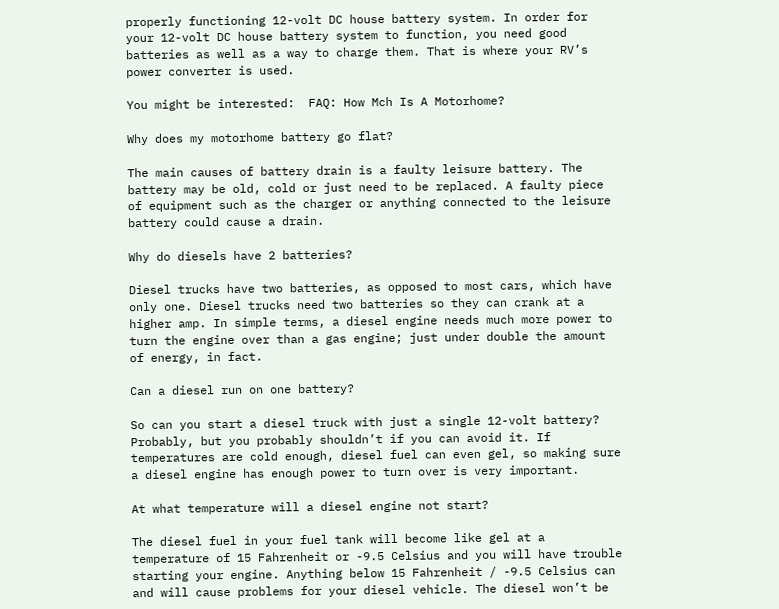properly functioning 12-volt DC house battery system. In order for your 12-volt DC house battery system to function, you need good batteries as well as a way to charge them. That is where your RV’s power converter is used.

You might be interested:  FAQ: How Mch Is A Motorhome?

Why does my motorhome battery go flat?

The main causes of battery drain is a faulty leisure battery. The battery may be old, cold or just need to be replaced. A faulty piece of equipment such as the charger or anything connected to the leisure battery could cause a drain.

Why do diesels have 2 batteries?

Diesel trucks have two batteries, as opposed to most cars, which have only one. Diesel trucks need two batteries so they can crank at a higher amp. In simple terms, a diesel engine needs much more power to turn the engine over than a gas engine; just under double the amount of energy, in fact.

Can a diesel run on one battery?

So can you start a diesel truck with just a single 12-volt battery? Probably, but you probably shouldn’t if you can avoid it. If temperatures are cold enough, diesel fuel can even gel, so making sure a diesel engine has enough power to turn over is very important.

At what temperature will a diesel engine not start?

The diesel fuel in your fuel tank will become like gel at a temperature of 15 Fahrenheit or -9.5 Celsius and you will have trouble starting your engine. Anything below 15 Fahrenheit / -9.5 Celsius can and will cause problems for your diesel vehicle. The diesel won’t be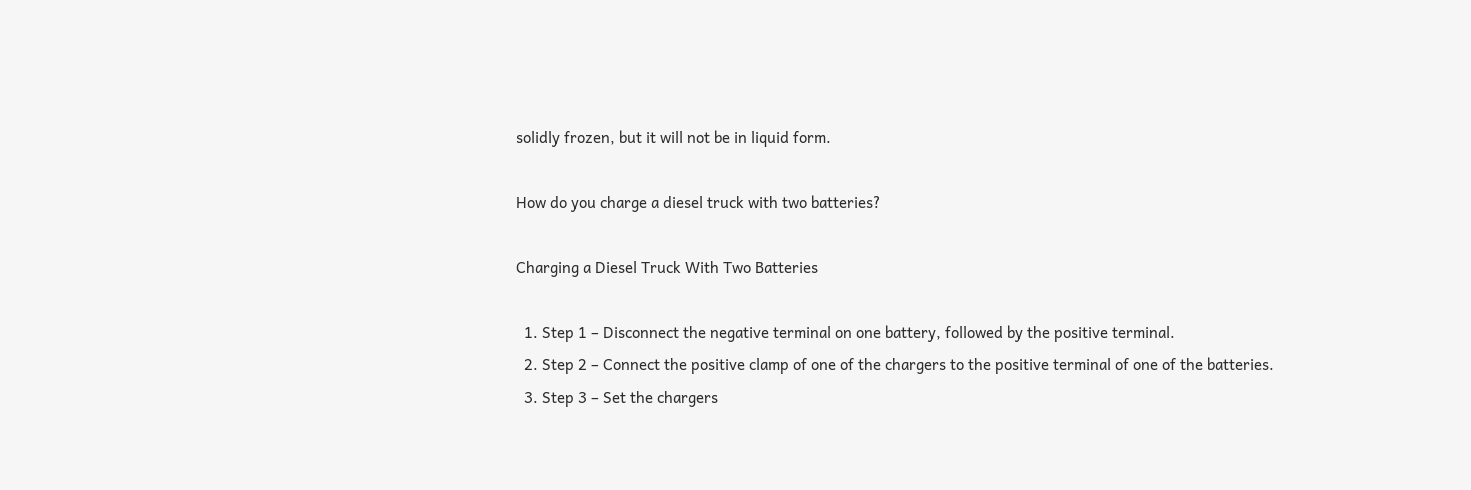solidly frozen, but it will not be in liquid form.

How do you charge a diesel truck with two batteries?

Charging a Diesel Truck With Two Batteries

  1. Step 1 – Disconnect the negative terminal on one battery, followed by the positive terminal.
  2. Step 2 – Connect the positive clamp of one of the chargers to the positive terminal of one of the batteries.
  3. Step 3 – Set the chargers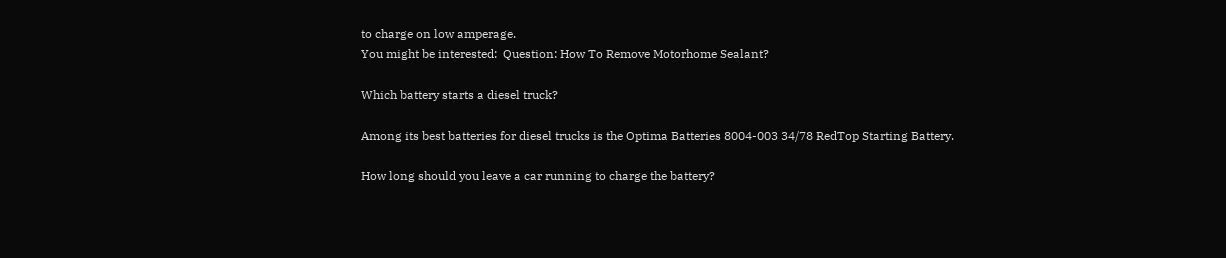to charge on low amperage.
You might be interested:  Question: How To Remove Motorhome Sealant?

Which battery starts a diesel truck?

Among its best batteries for diesel trucks is the Optima Batteries 8004-003 34/78 RedTop Starting Battery.

How long should you leave a car running to charge the battery?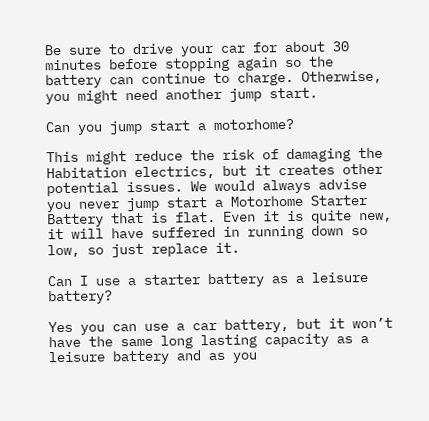Be sure to drive your car for about 30 minutes before stopping again so the battery can continue to charge. Otherwise, you might need another jump start.

Can you jump start a motorhome?

This might reduce the risk of damaging the Habitation electrics, but it creates other potential issues. We would always advise you never jump start a Motorhome Starter Battery that is flat. Even it is quite new, it will have suffered in running down so low, so just replace it.

Can I use a starter battery as a leisure battery?

Yes you can use a car battery, but it won’t have the same long lasting capacity as a leisure battery and as you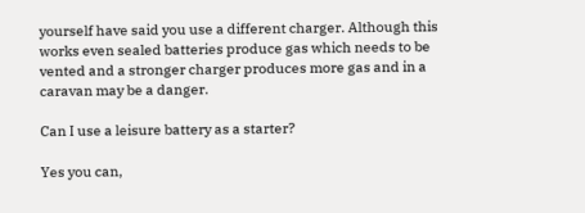yourself have said you use a different charger. Although this works even sealed batteries produce gas which needs to be vented and a stronger charger produces more gas and in a caravan may be a danger.

Can I use a leisure battery as a starter?

Yes you can,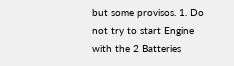but some provisos. 1. Do not try to start Engine with the 2 Batteries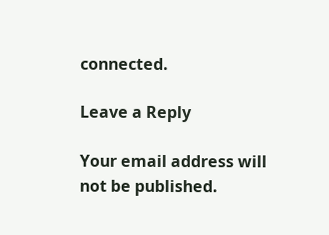connected.

Leave a Reply

Your email address will not be published.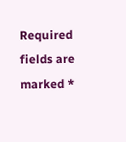Required fields are marked *